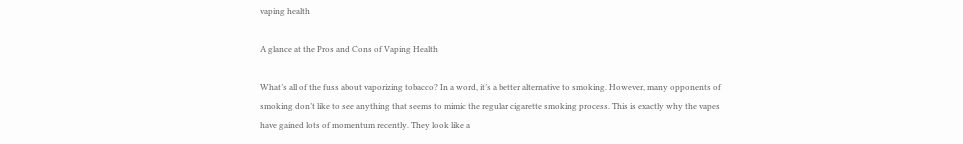vaping health

A glance at the Pros and Cons of Vaping Health

What’s all of the fuss about vaporizing tobacco? In a word, it’s a better alternative to smoking. However, many opponents of smoking don’t like to see anything that seems to mimic the regular cigarette smoking process. This is exactly why the vapes have gained lots of momentum recently. They look like a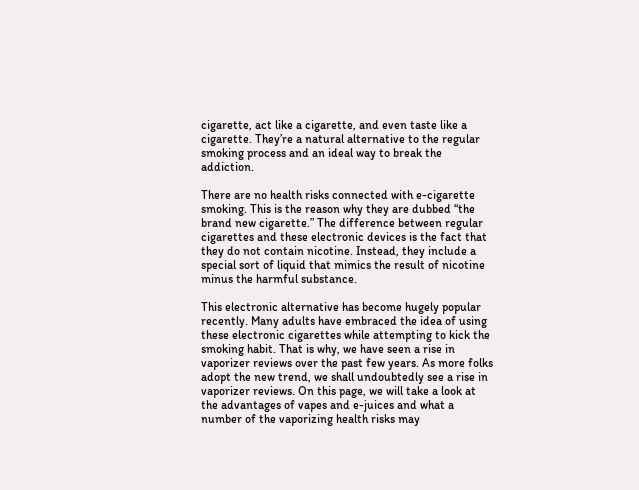cigarette, act like a cigarette, and even taste like a cigarette. They’re a natural alternative to the regular smoking process and an ideal way to break the addiction.

There are no health risks connected with e-cigarette smoking. This is the reason why they are dubbed “the brand new cigarette.” The difference between regular cigarettes and these electronic devices is the fact that they do not contain nicotine. Instead, they include a special sort of liquid that mimics the result of nicotine minus the harmful substance.

This electronic alternative has become hugely popular recently. Many adults have embraced the idea of using these electronic cigarettes while attempting to kick the smoking habit. That is why, we have seen a rise in vaporizer reviews over the past few years. As more folks adopt the new trend, we shall undoubtedly see a rise in vaporizer reviews. On this page, we will take a look at the advantages of vapes and e-juices and what a number of the vaporizing health risks may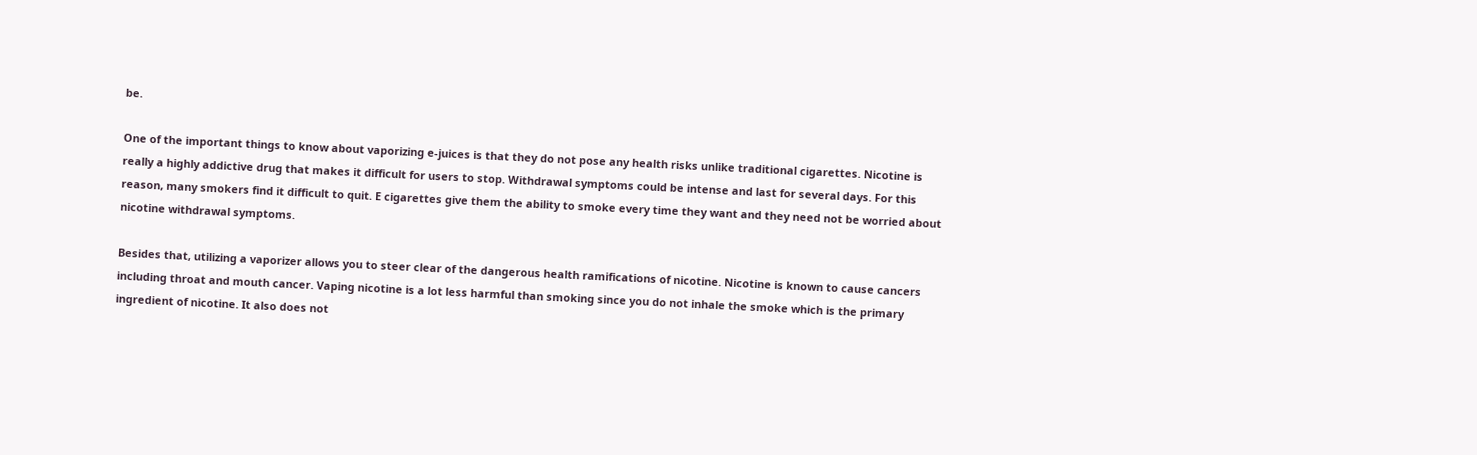be.

One of the important things to know about vaporizing e-juices is that they do not pose any health risks unlike traditional cigarettes. Nicotine is really a highly addictive drug that makes it difficult for users to stop. Withdrawal symptoms could be intense and last for several days. For this reason, many smokers find it difficult to quit. E cigarettes give them the ability to smoke every time they want and they need not be worried about nicotine withdrawal symptoms.

Besides that, utilizing a vaporizer allows you to steer clear of the dangerous health ramifications of nicotine. Nicotine is known to cause cancers including throat and mouth cancer. Vaping nicotine is a lot less harmful than smoking since you do not inhale the smoke which is the primary ingredient of nicotine. It also does not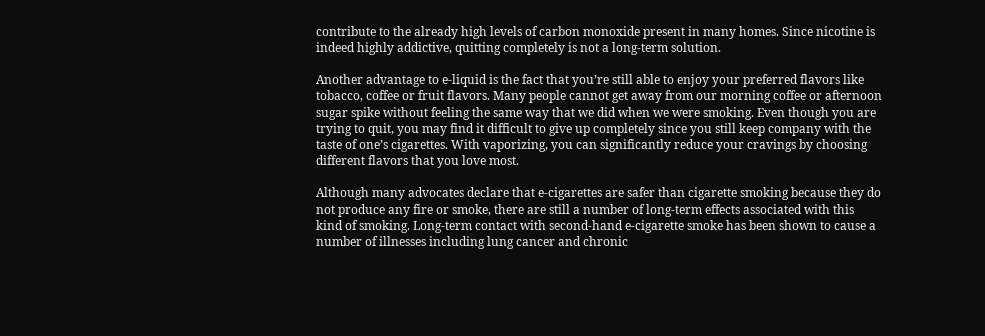contribute to the already high levels of carbon monoxide present in many homes. Since nicotine is indeed highly addictive, quitting completely is not a long-term solution.

Another advantage to e-liquid is the fact that you’re still able to enjoy your preferred flavors like tobacco, coffee or fruit flavors. Many people cannot get away from our morning coffee or afternoon sugar spike without feeling the same way that we did when we were smoking. Even though you are trying to quit, you may find it difficult to give up completely since you still keep company with the taste of one’s cigarettes. With vaporizing, you can significantly reduce your cravings by choosing different flavors that you love most.

Although many advocates declare that e-cigarettes are safer than cigarette smoking because they do not produce any fire or smoke, there are still a number of long-term effects associated with this kind of smoking. Long-term contact with second-hand e-cigarette smoke has been shown to cause a number of illnesses including lung cancer and chronic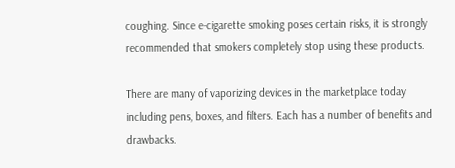coughing. Since e-cigarette smoking poses certain risks, it is strongly recommended that smokers completely stop using these products.

There are many of vaporizing devices in the marketplace today including pens, boxes, and filters. Each has a number of benefits and drawbacks.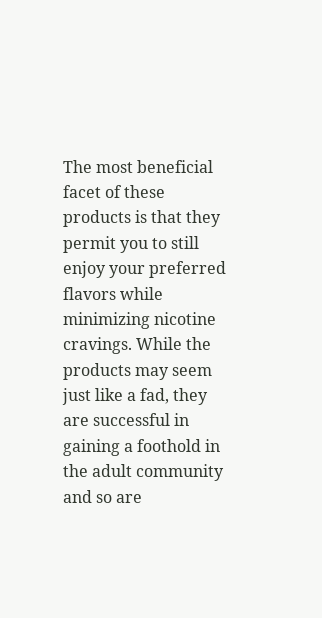The most beneficial facet of these products is that they permit you to still enjoy your preferred flavors while minimizing nicotine cravings. While the products may seem just like a fad, they are successful in gaining a foothold in the adult community and so are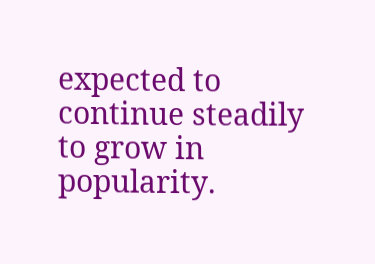expected to continue steadily to grow in popularity.